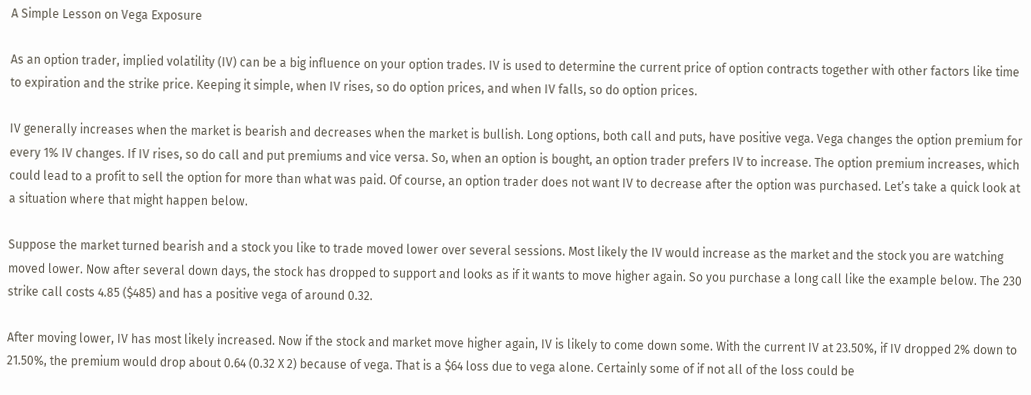A Simple Lesson on Vega Exposure

As an option trader, implied volatility (IV) can be a big influence on your option trades. IV is used to determine the current price of option contracts together with other factors like time to expiration and the strike price. Keeping it simple, when IV rises, so do option prices, and when IV falls, so do option prices.

IV generally increases when the market is bearish and decreases when the market is bullish. Long options, both call and puts, have positive vega. Vega changes the option premium for every 1% IV changes. If IV rises, so do call and put premiums and vice versa. So, when an option is bought, an option trader prefers IV to increase. The option premium increases, which could lead to a profit to sell the option for more than what was paid. Of course, an option trader does not want IV to decrease after the option was purchased. Let’s take a quick look at a situation where that might happen below.

Suppose the market turned bearish and a stock you like to trade moved lower over several sessions. Most likely the IV would increase as the market and the stock you are watching moved lower. Now after several down days, the stock has dropped to support and looks as if it wants to move higher again. So you purchase a long call like the example below. The 230 strike call costs 4.85 ($485) and has a positive vega of around 0.32.

After moving lower, IV has most likely increased. Now if the stock and market move higher again, IV is likely to come down some. With the current IV at 23.50%, if IV dropped 2% down to 21.50%, the premium would drop about 0.64 (0.32 X 2) because of vega. That is a $64 loss due to vega alone. Certainly some of if not all of the loss could be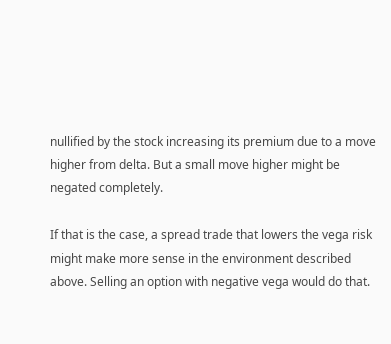nullified by the stock increasing its premium due to a move higher from delta. But a small move higher might be negated completely.

If that is the case, a spread trade that lowers the vega risk might make more sense in the environment described above. Selling an option with negative vega would do that.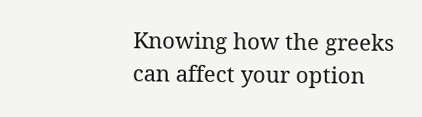Knowing how the greeks can affect your option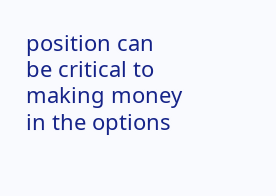position can be critical to making money in the options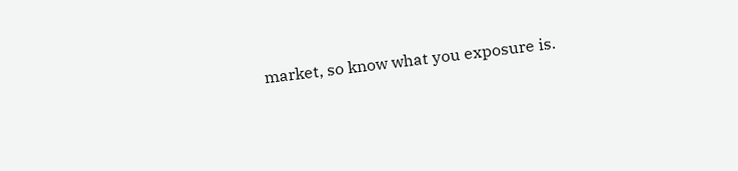market, so know what you exposure is.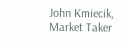John Kmiecik, Market Taker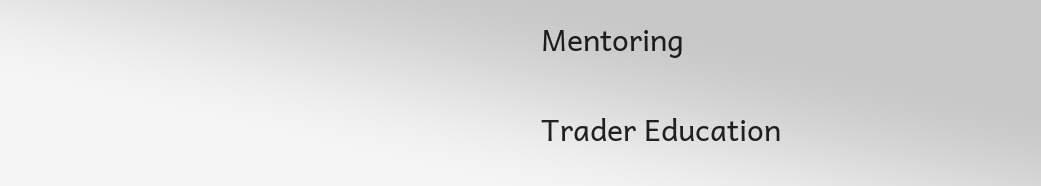Mentoring

Trader Education